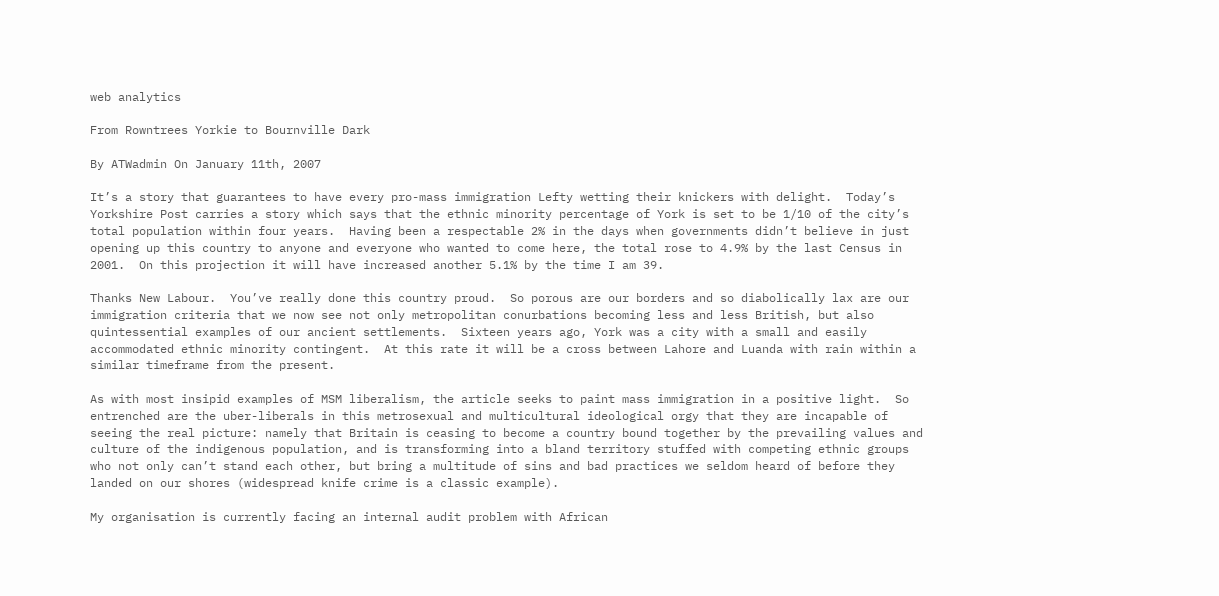web analytics

From Rowntrees Yorkie to Bournville Dark

By ATWadmin On January 11th, 2007

It’s a story that guarantees to have every pro-mass immigration Lefty wetting their knickers with delight.  Today’s Yorkshire Post carries a story which says that the ethnic minority percentage of York is set to be 1/10 of the city’s total population within four years.  Having been a respectable 2% in the days when governments didn’t believe in just opening up this country to anyone and everyone who wanted to come here, the total rose to 4.9% by the last Census in 2001.  On this projection it will have increased another 5.1% by the time I am 39.

Thanks New Labour.  You’ve really done this country proud.  So porous are our borders and so diabolically lax are our immigration criteria that we now see not only metropolitan conurbations becoming less and less British, but also quintessential examples of our ancient settlements.  Sixteen years ago, York was a city with a small and easily accommodated ethnic minority contingent.  At this rate it will be a cross between Lahore and Luanda with rain within a similar timeframe from the present.

As with most insipid examples of MSM liberalism, the article seeks to paint mass immigration in a positive light.  So entrenched are the uber-liberals in this metrosexual and multicultural ideological orgy that they are incapable of seeing the real picture: namely that Britain is ceasing to become a country bound together by the prevailing values and culture of the indigenous population, and is transforming into a bland territory stuffed with competing ethnic groups who not only can’t stand each other, but bring a multitude of sins and bad practices we seldom heard of before they landed on our shores (widespread knife crime is a classic example).

My organisation is currently facing an internal audit problem with African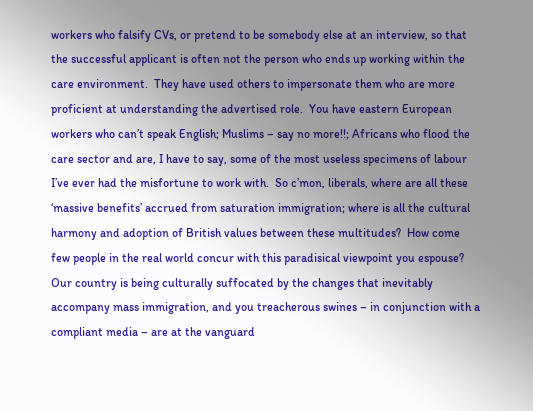workers who falsify CVs, or pretend to be somebody else at an interview, so that the successful applicant is often not the person who ends up working within the care environment.  They have used others to impersonate them who are more proficient at understanding the advertised role.  You have eastern European workers who can’t speak English; Muslims – say no more!!; Africans who flood the care sector and are, I have to say, some of the most useless specimens of labour I’ve ever had the misfortune to work with.  So c’mon, liberals, where are all these ‘massive benefits’ accrued from saturation immigration; where is all the cultural harmony and adoption of British values between these multitudes?  How come few people in the real world concur with this paradisical viewpoint you espouse?  Our country is being culturally suffocated by the changes that inevitably accompany mass immigration, and you treacherous swines – in conjunction with a compliant media – are at the vanguard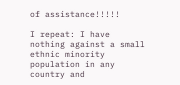of assistance!!!!!

I repeat: I have nothing against a small ethnic minority population in any country and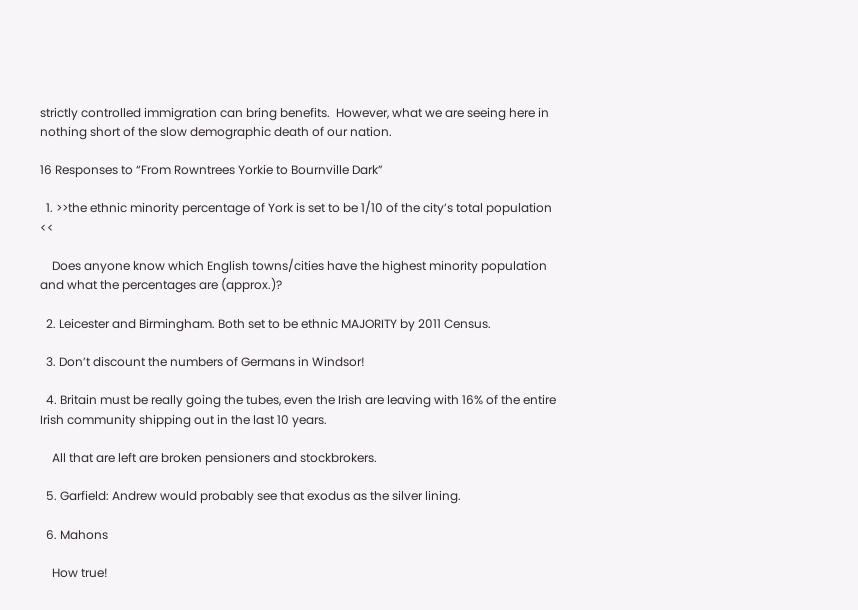strictly controlled immigration can bring benefits.  However, what we are seeing here in nothing short of the slow demographic death of our nation.

16 Responses to “From Rowntrees Yorkie to Bournville Dark”

  1. >>the ethnic minority percentage of York is set to be 1/10 of the city’s total population <<

    Does anyone know which English towns/cities have the highest minority population and what the percentages are (approx.)?

  2. Leicester and Birmingham. Both set to be ethnic MAJORITY by 2011 Census.

  3. Don’t discount the numbers of Germans in Windsor!

  4. Britain must be really going the tubes, even the Irish are leaving with 16% of the entire Irish community shipping out in the last 10 years.

    All that are left are broken pensioners and stockbrokers.

  5. Garfield: Andrew would probably see that exodus as the silver lining.

  6. Mahons

    How true!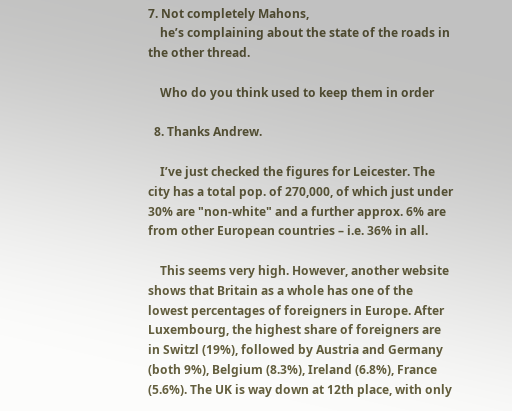7. Not completely Mahons,
    he’s complaining about the state of the roads in the other thread.

    Who do you think used to keep them in order

  8. Thanks Andrew.

    I’ve just checked the figures for Leicester. The city has a total pop. of 270,000, of which just under 30% are "non-white" and a further approx. 6% are from other European countries – i.e. 36% in all.

    This seems very high. However, another website shows that Britain as a whole has one of the lowest percentages of foreigners in Europe. After Luxembourg, the highest share of foreigners are in Switzl (19%), followed by Austria and Germany (both 9%), Belgium (8.3%), Ireland (6.8%), France (5.6%). The UK is way down at 12th place, with only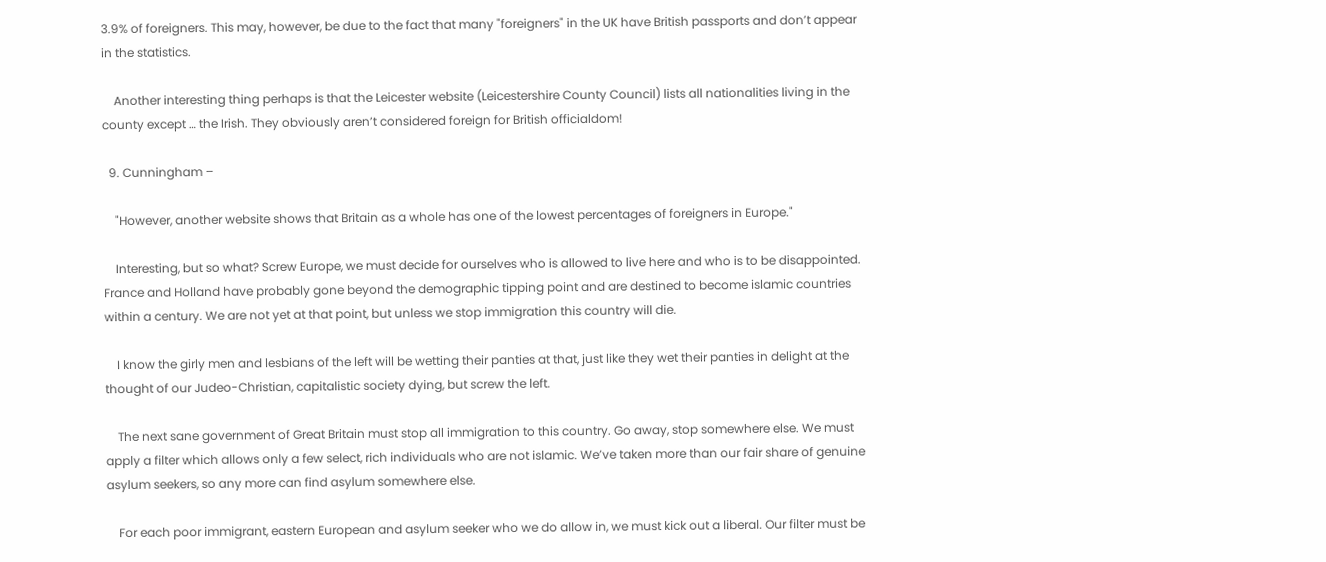3.9% of foreigners. This may, however, be due to the fact that many "foreigners" in the UK have British passports and don’t appear in the statistics.

    Another interesting thing perhaps is that the Leicester website (Leicestershire County Council) lists all nationalities living in the county except … the Irish. They obviously aren’t considered foreign for British officialdom!

  9. Cunningham –

    "However, another website shows that Britain as a whole has one of the lowest percentages of foreigners in Europe."

    Interesting, but so what? Screw Europe, we must decide for ourselves who is allowed to live here and who is to be disappointed. France and Holland have probably gone beyond the demographic tipping point and are destined to become islamic countries within a century. We are not yet at that point, but unless we stop immigration this country will die.

    I know the girly men and lesbians of the left will be wetting their panties at that, just like they wet their panties in delight at the thought of our Judeo-Christian, capitalistic society dying, but screw the left.

    The next sane government of Great Britain must stop all immigration to this country. Go away, stop somewhere else. We must apply a filter which allows only a few select, rich individuals who are not islamic. We’ve taken more than our fair share of genuine asylum seekers, so any more can find asylum somewhere else.

    For each poor immigrant, eastern European and asylum seeker who we do allow in, we must kick out a liberal. Our filter must be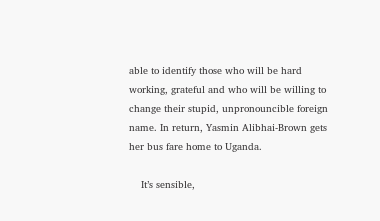able to identify those who will be hard working, grateful and who will be willing to change their stupid, unpronouncible foreign name. In return, Yasmin Alibhai-Brown gets her bus fare home to Uganda.

    It’s sensible,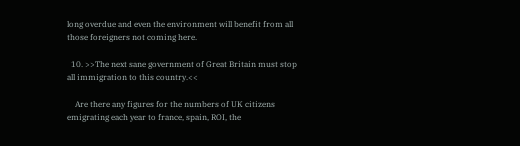long overdue and even the environment will benefit from all those foreigners not coming here.

  10. >>The next sane government of Great Britain must stop all immigration to this country.<<

    Are there any figures for the numbers of UK citizens emigrating each year to france, spain, ROI, the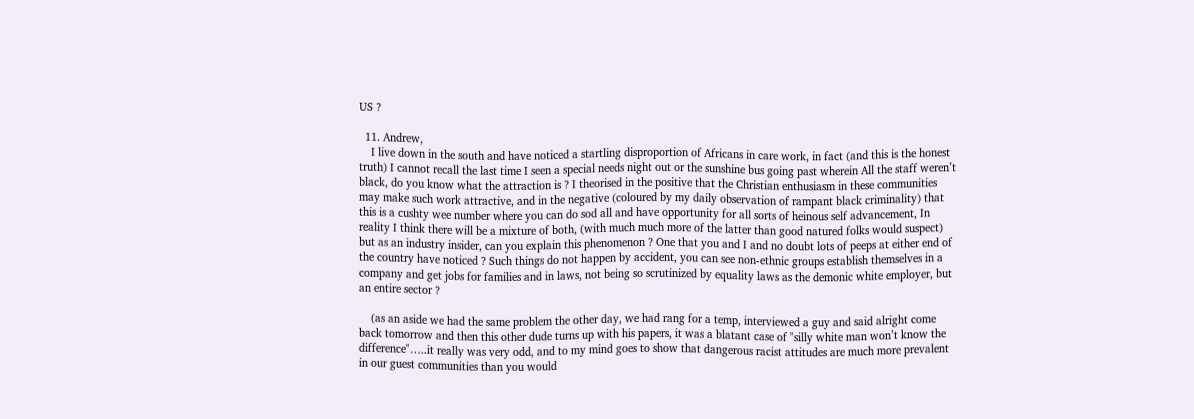US ?

  11. Andrew,
    I live down in the south and have noticed a startling disproportion of Africans in care work, in fact (and this is the honest truth) I cannot recall the last time I seen a special needs night out or the sunshine bus going past wherein All the staff weren’t black, do you know what the attraction is ? I theorised in the positive that the Christian enthusiasm in these communities may make such work attractive, and in the negative (coloured by my daily observation of rampant black criminality) that this is a cushty wee number where you can do sod all and have opportunity for all sorts of heinous self advancement, In reality I think there will be a mixture of both, (with much much more of the latter than good natured folks would suspect) but as an industry insider, can you explain this phenomenon ? One that you and I and no doubt lots of peeps at either end of the country have noticed ? Such things do not happen by accident, you can see non-ethnic groups establish themselves in a company and get jobs for families and in laws, not being so scrutinized by equality laws as the demonic white employer, but an entire sector ?

    (as an aside we had the same problem the other day, we had rang for a temp, interviewed a guy and said alright come back tomorrow and then this other dude turns up with his papers, it was a blatant case of "silly white man won’t know the difference"…..it really was very odd, and to my mind goes to show that dangerous racist attitudes are much more prevalent in our guest communities than you would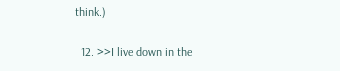think.)

  12. >>I live down in the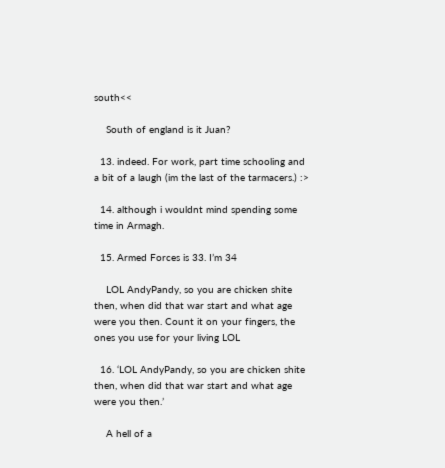south<<

    South of england is it Juan?

  13. indeed. For work, part time schooling and a bit of a laugh (im the last of the tarmacers.) :>

  14. although i wouldnt mind spending some time in Armagh.

  15. Armed Forces is 33. I’m 34

    LOL AndyPandy, so you are chicken shite then, when did that war start and what age were you then. Count it on your fingers, the ones you use for your living LOL

  16. ‘LOL AndyPandy, so you are chicken shite then, when did that war start and what age were you then.’

    A hell of a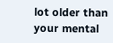lot older than your mental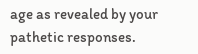age as revealed by your pathetic responses.